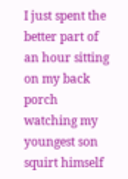I just spent the better part of an hour sitting on my back porch watching my youngest son squirt himself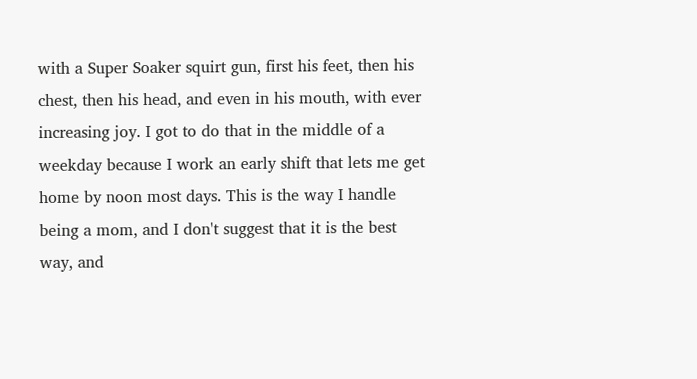with a Super Soaker squirt gun, first his feet, then his chest, then his head, and even in his mouth, with ever increasing joy. I got to do that in the middle of a weekday because I work an early shift that lets me get home by noon most days. This is the way I handle being a mom, and I don't suggest that it is the best way, and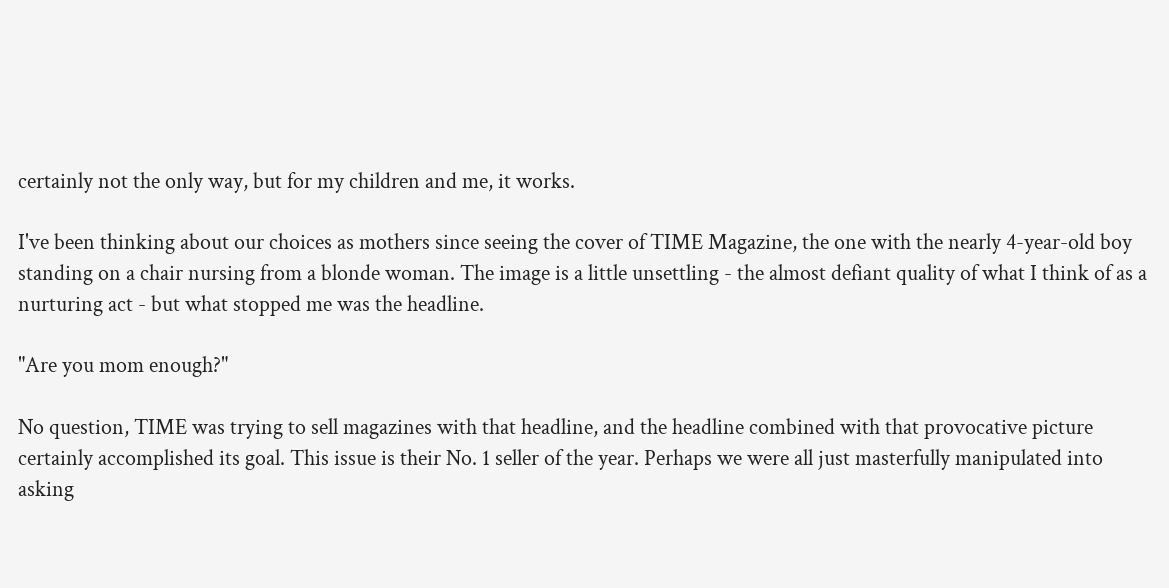certainly not the only way, but for my children and me, it works.

I've been thinking about our choices as mothers since seeing the cover of TIME Magazine, the one with the nearly 4-year-old boy standing on a chair nursing from a blonde woman. The image is a little unsettling - the almost defiant quality of what I think of as a nurturing act - but what stopped me was the headline.

"Are you mom enough?"

No question, TIME was trying to sell magazines with that headline, and the headline combined with that provocative picture certainly accomplished its goal. This issue is their No. 1 seller of the year. Perhaps we were all just masterfully manipulated into asking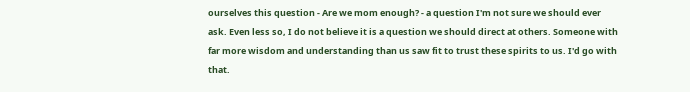ourselves this question - Are we mom enough? - a question I'm not sure we should ever ask. Even less so, I do not believe it is a question we should direct at others. Someone with far more wisdom and understanding than us saw fit to trust these spirits to us. I'd go with that.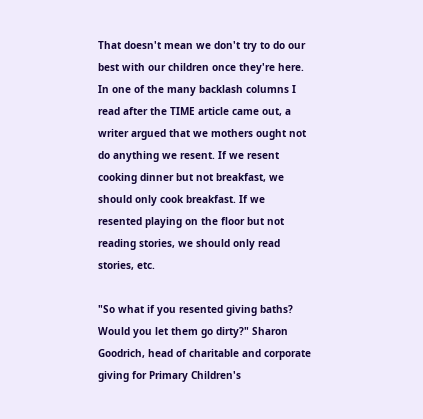That doesn't mean we don't try to do our best with our children once they're here. In one of the many backlash columns I read after the TIME article came out, a writer argued that we mothers ought not do anything we resent. If we resent cooking dinner but not breakfast, we should only cook breakfast. If we resented playing on the floor but not reading stories, we should only read stories, etc.

"So what if you resented giving baths? Would you let them go dirty?" Sharon Goodrich, head of charitable and corporate giving for Primary Children's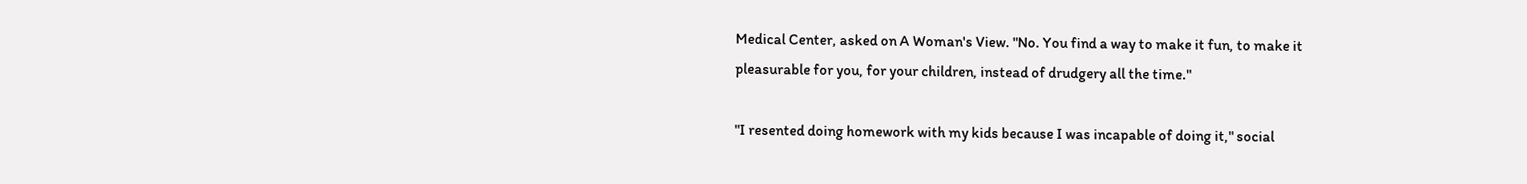Medical Center, asked on A Woman's View. "No. You find a way to make it fun, to make it pleasurable for you, for your children, instead of drudgery all the time."

"I resented doing homework with my kids because I was incapable of doing it," social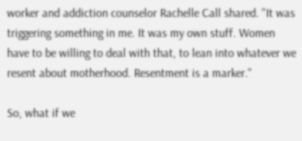worker and addiction counselor Rachelle Call shared. "It was triggering something in me. It was my own stuff. Women have to be willing to deal with that, to lean into whatever we resent about motherhood. Resentment is a marker."

So, what if we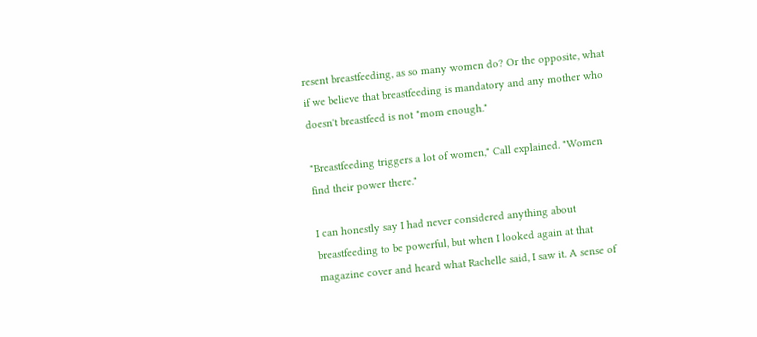resent breastfeeding, as so many women do? Or the opposite, what if we believe that breastfeeding is mandatory and any mother who doesn't breastfeed is not "mom enough."

"Breastfeeding triggers a lot of women," Call explained. "Women find their power there."

I can honestly say I had never considered anything about breastfeeding to be powerful, but when I looked again at that magazine cover and heard what Rachelle said, I saw it. A sense of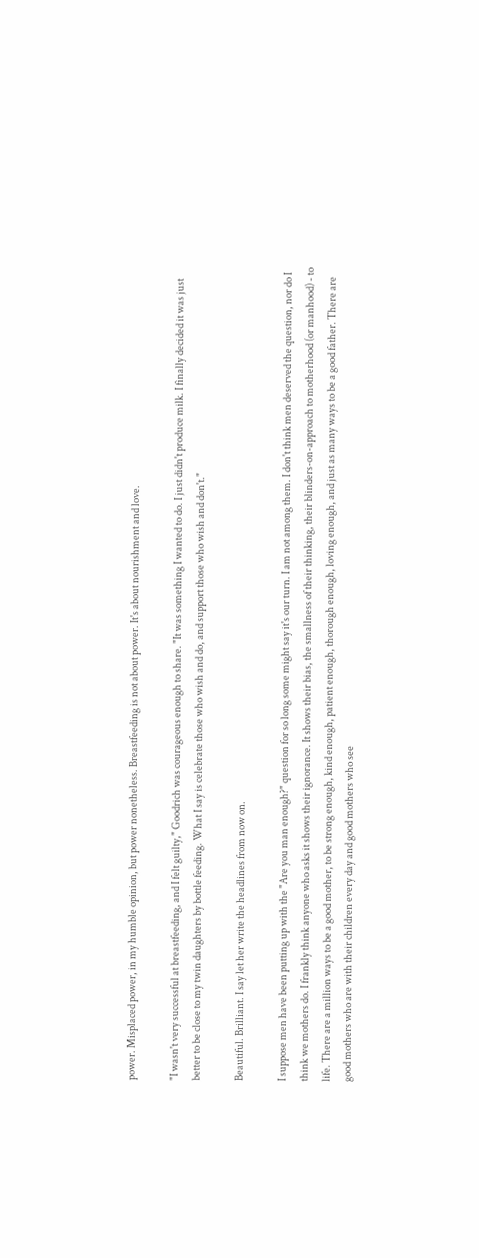power. Misplaced power, in my humble opinion, but power nonetheless. Breastfeeding is not about power. It's about nourishment and love.

"I wasn't very successful at breastfeeding, and I felt guilty," Goodrich was courageous enough to share. "It was something I wanted to do. I just didn't produce milk. I finally decided it was just better to be close to my twin daughters by bottle feeding. What I say is celebrate those who wish and do, and support those who wish and don't."

Beautiful. Brilliant. I say let her write the headlines from now on.

I suppose men have been putting up with the "Are you man enough?" question for so long some might say it's our turn. I am not among them. I don't think men deserved the question, nor do I think we mothers do. I frankly think anyone who asks it shows their ignorance. It shows their bias, the smallness of their thinking, their blinders-on-approach to motherhood (or manhood) - to life. There are a million ways to be a good mother, to be strong enough, kind enough, patient enough, thorough enough, loving enough, and just as many ways to be a good father. There are good mothers who are with their children every day and good mothers who see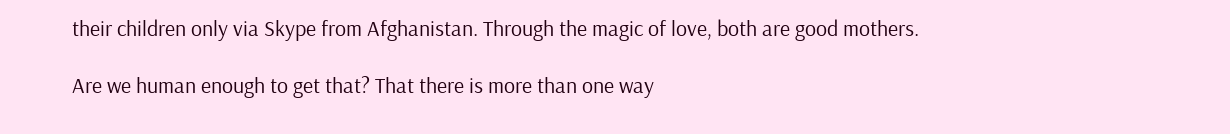their children only via Skype from Afghanistan. Through the magic of love, both are good mothers.

Are we human enough to get that? That there is more than one way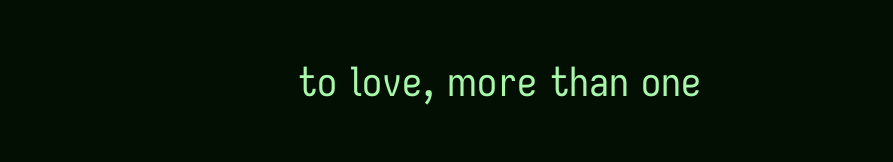to love, more than one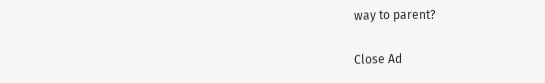way to parent?

Close Ad